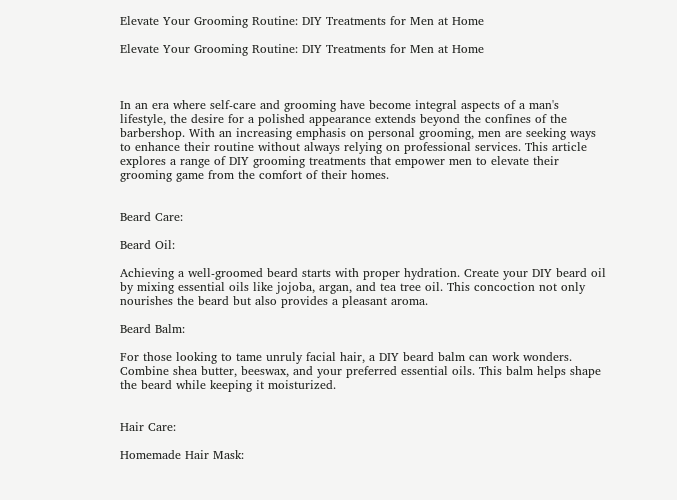Elevate Your Grooming Routine: DIY Treatments for Men at Home

Elevate Your Grooming Routine: DIY Treatments for Men at Home



In an era where self-care and grooming have become integral aspects of a man's lifestyle, the desire for a polished appearance extends beyond the confines of the barbershop. With an increasing emphasis on personal grooming, men are seeking ways to enhance their routine without always relying on professional services. This article explores a range of DIY grooming treatments that empower men to elevate their grooming game from the comfort of their homes.


Beard Care:

Beard Oil:

Achieving a well-groomed beard starts with proper hydration. Create your DIY beard oil by mixing essential oils like jojoba, argan, and tea tree oil. This concoction not only nourishes the beard but also provides a pleasant aroma.

Beard Balm:

For those looking to tame unruly facial hair, a DIY beard balm can work wonders. Combine shea butter, beeswax, and your preferred essential oils. This balm helps shape the beard while keeping it moisturized.


Hair Care:

Homemade Hair Mask: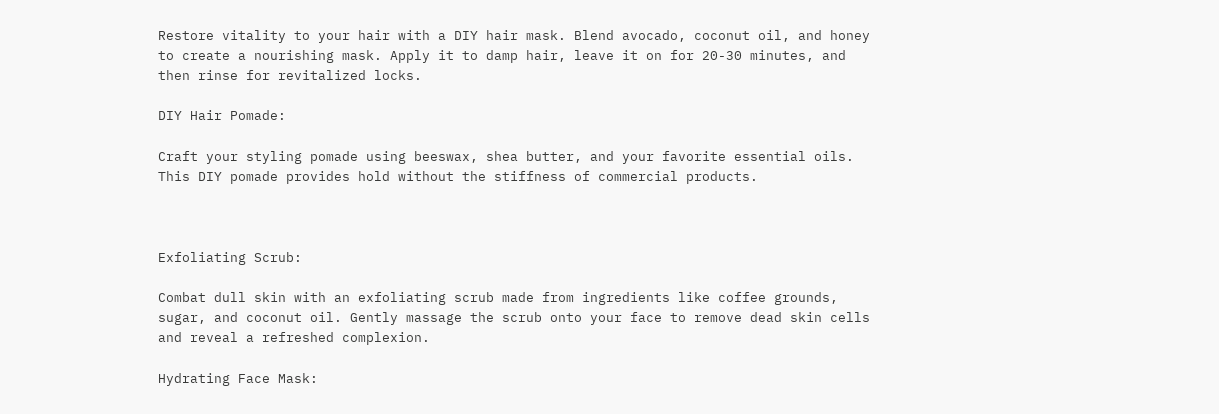Restore vitality to your hair with a DIY hair mask. Blend avocado, coconut oil, and honey to create a nourishing mask. Apply it to damp hair, leave it on for 20-30 minutes, and then rinse for revitalized locks.

DIY Hair Pomade:

Craft your styling pomade using beeswax, shea butter, and your favorite essential oils. This DIY pomade provides hold without the stiffness of commercial products.



Exfoliating Scrub:

Combat dull skin with an exfoliating scrub made from ingredients like coffee grounds, sugar, and coconut oil. Gently massage the scrub onto your face to remove dead skin cells and reveal a refreshed complexion.

Hydrating Face Mask: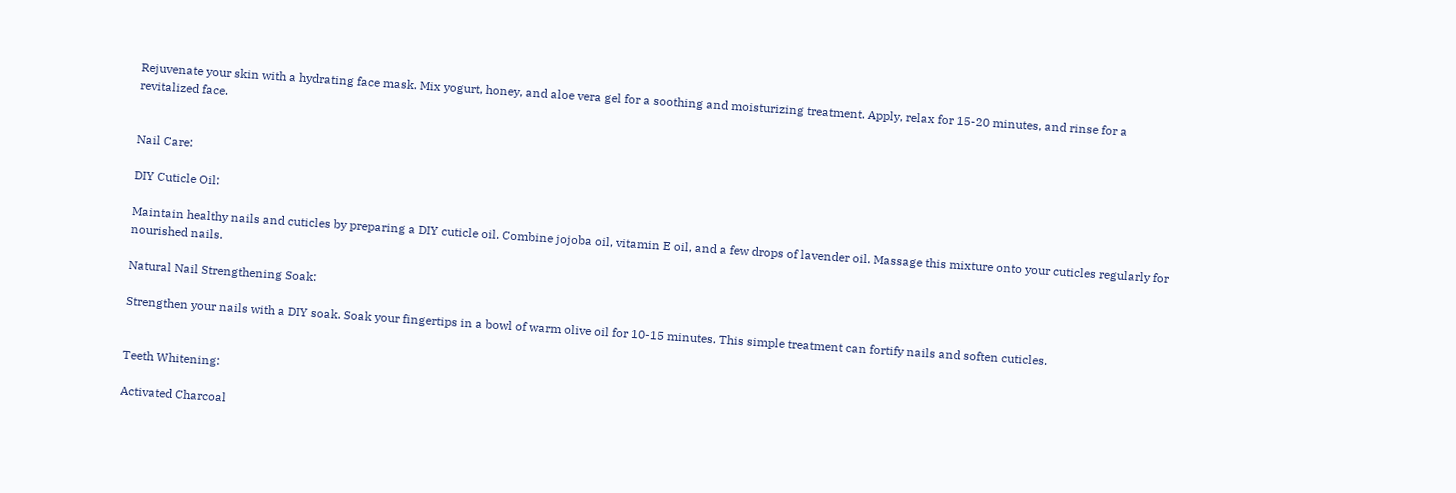Rejuvenate your skin with a hydrating face mask. Mix yogurt, honey, and aloe vera gel for a soothing and moisturizing treatment. Apply, relax for 15-20 minutes, and rinse for a revitalized face.


Nail Care:

DIY Cuticle Oil:

Maintain healthy nails and cuticles by preparing a DIY cuticle oil. Combine jojoba oil, vitamin E oil, and a few drops of lavender oil. Massage this mixture onto your cuticles regularly for nourished nails.

Natural Nail Strengthening Soak:

Strengthen your nails with a DIY soak. Soak your fingertips in a bowl of warm olive oil for 10-15 minutes. This simple treatment can fortify nails and soften cuticles.


Teeth Whitening:

Activated Charcoal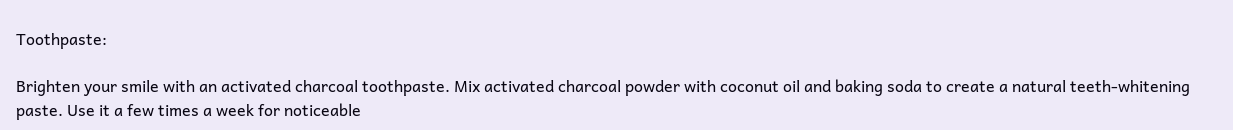Toothpaste:

Brighten your smile with an activated charcoal toothpaste. Mix activated charcoal powder with coconut oil and baking soda to create a natural teeth-whitening paste. Use it a few times a week for noticeable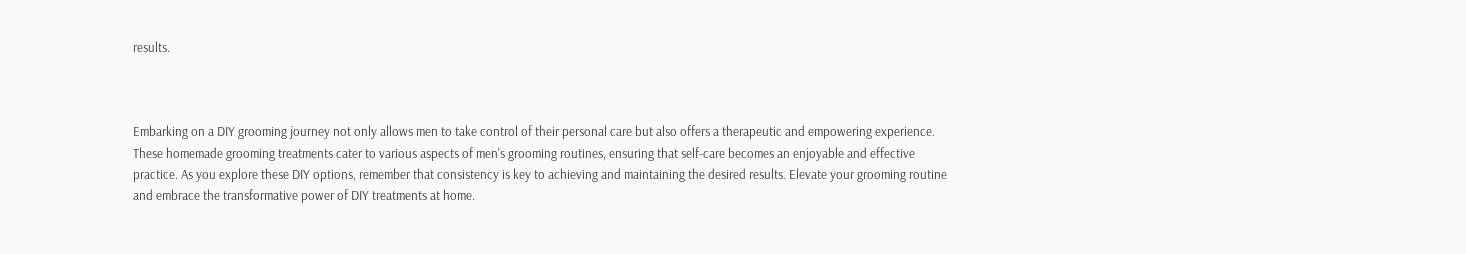results.



Embarking on a DIY grooming journey not only allows men to take control of their personal care but also offers a therapeutic and empowering experience. These homemade grooming treatments cater to various aspects of men's grooming routines, ensuring that self-care becomes an enjoyable and effective practice. As you explore these DIY options, remember that consistency is key to achieving and maintaining the desired results. Elevate your grooming routine and embrace the transformative power of DIY treatments at home.